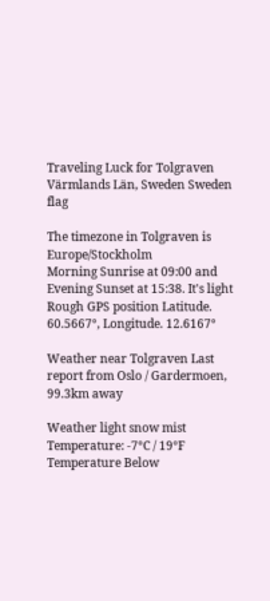Traveling Luck for Tolgraven Värmlands Län, Sweden Sweden flag

The timezone in Tolgraven is Europe/Stockholm
Morning Sunrise at 09:00 and Evening Sunset at 15:38. It's light
Rough GPS position Latitude. 60.5667°, Longitude. 12.6167°

Weather near Tolgraven Last report from Oslo / Gardermoen, 99.3km away

Weather light snow mist Temperature: -7°C / 19°F Temperature Below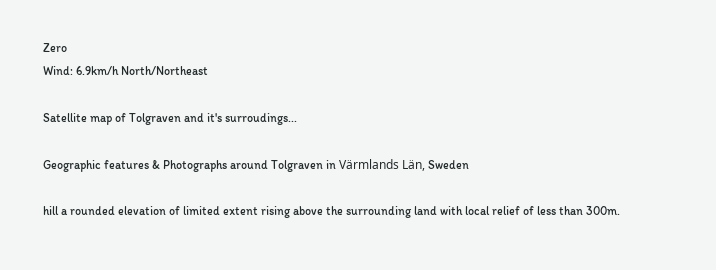Zero
Wind: 6.9km/h North/Northeast

Satellite map of Tolgraven and it's surroudings...

Geographic features & Photographs around Tolgraven in Värmlands Län, Sweden

hill a rounded elevation of limited extent rising above the surrounding land with local relief of less than 300m.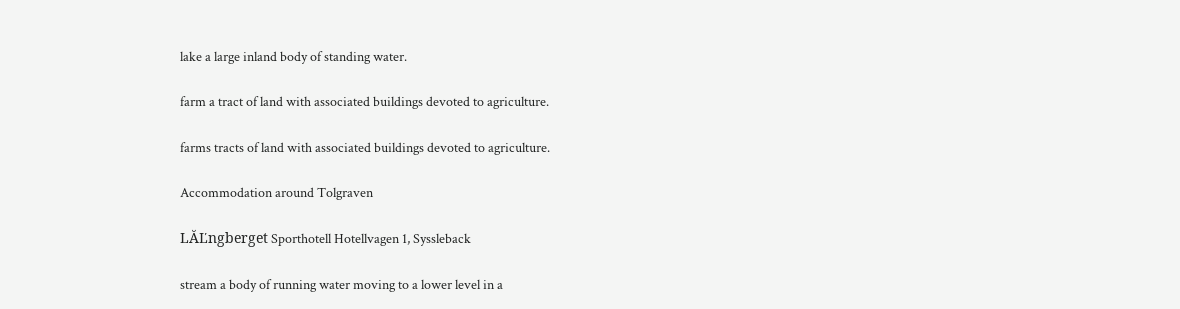lake a large inland body of standing water.

farm a tract of land with associated buildings devoted to agriculture.

farms tracts of land with associated buildings devoted to agriculture.

Accommodation around Tolgraven

LĂĽngberget Sporthotell Hotellvagen 1, Syssleback

stream a body of running water moving to a lower level in a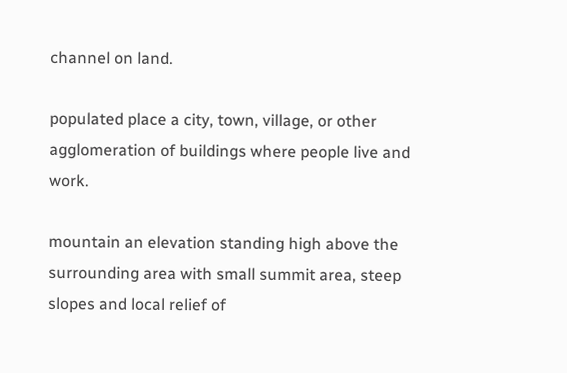channel on land.

populated place a city, town, village, or other agglomeration of buildings where people live and work.

mountain an elevation standing high above the surrounding area with small summit area, steep slopes and local relief of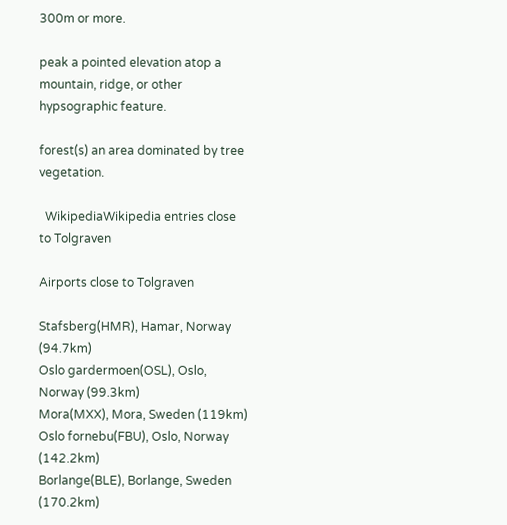300m or more.

peak a pointed elevation atop a mountain, ridge, or other hypsographic feature.

forest(s) an area dominated by tree vegetation.

  WikipediaWikipedia entries close to Tolgraven

Airports close to Tolgraven

Stafsberg(HMR), Hamar, Norway (94.7km)
Oslo gardermoen(OSL), Oslo, Norway (99.3km)
Mora(MXX), Mora, Sweden (119km)
Oslo fornebu(FBU), Oslo, Norway (142.2km)
Borlange(BLE), Borlange, Sweden (170.2km)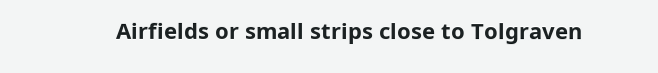Airfields or small strips close to Tolgraven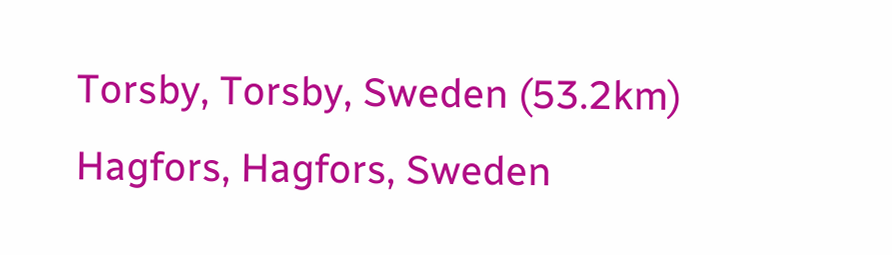Torsby, Torsby, Sweden (53.2km)
Hagfors, Hagfors, Sweden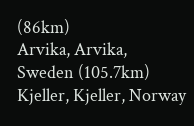(86km)
Arvika, Arvika, Sweden (105.7km)
Kjeller, Kjeller, Norway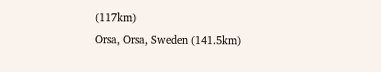(117km)
Orsa, Orsa, Sweden (141.5km)